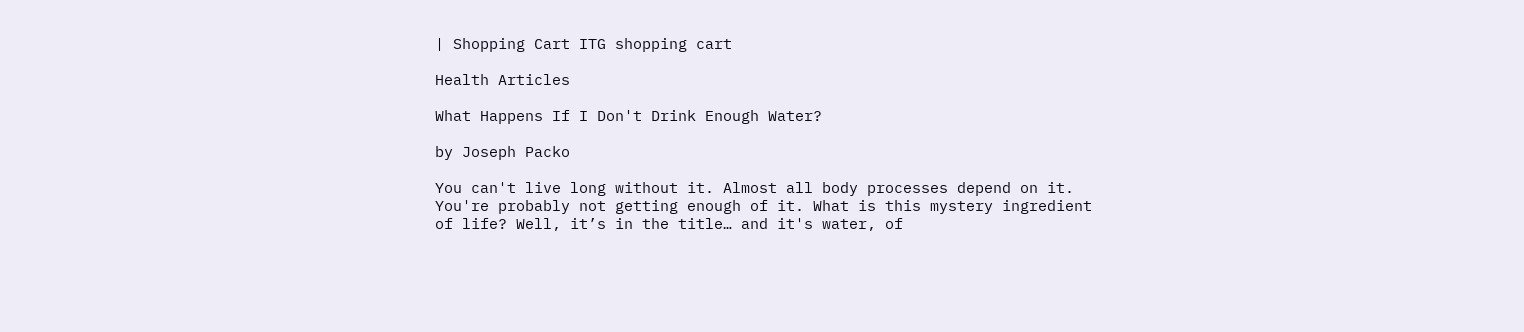| Shopping Cart ITG shopping cart

Health Articles

What Happens If I Don't Drink Enough Water?

by Joseph Packo

You can't live long without it. Almost all body processes depend on it. You're probably not getting enough of it. What is this mystery ingredient of life? Well, it’s in the title… and it's water, of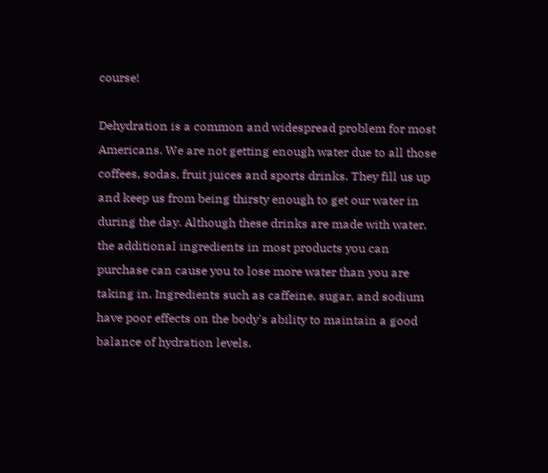course!

Dehydration is a common and widespread problem for most Americans. We are not getting enough water due to all those coffees, sodas, fruit juices and sports drinks. They fill us up and keep us from being thirsty enough to get our water in during the day. Although these drinks are made with water, the additional ingredients in most products you can purchase can cause you to lose more water than you are taking in. Ingredients such as caffeine, sugar, and sodium have poor effects on the body's ability to maintain a good balance of hydration levels.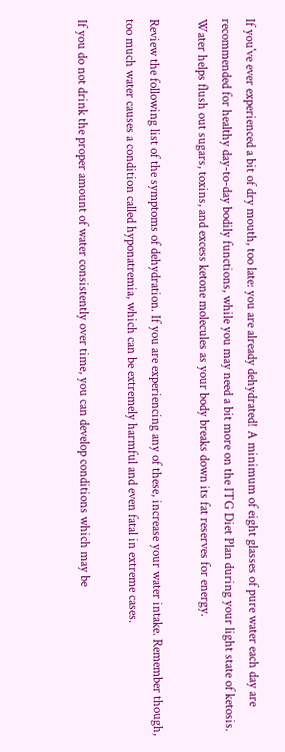If you've ever experienced a bit of dry mouth, too late: you are already dehydrated! A minimum of eight glasses of pure water each day are recommended for healthy day-to-day bodily functions, while you may need a bit more on the ITG Diet Plan during your light state of ketosis. Water helps flush out sugars, toxins, and excess ketone molecules as your body breaks down its fat reserves for energy.

Review the following list of the symptoms of dehydration. If you are experiencing any of these, increase your water intake. Remember though, too much water causes a condition called hyponatremia, which can be extremely harmful and even fatal in extreme cases.

If you do not drink the proper amount of water consistently over time, you can develop conditions which may be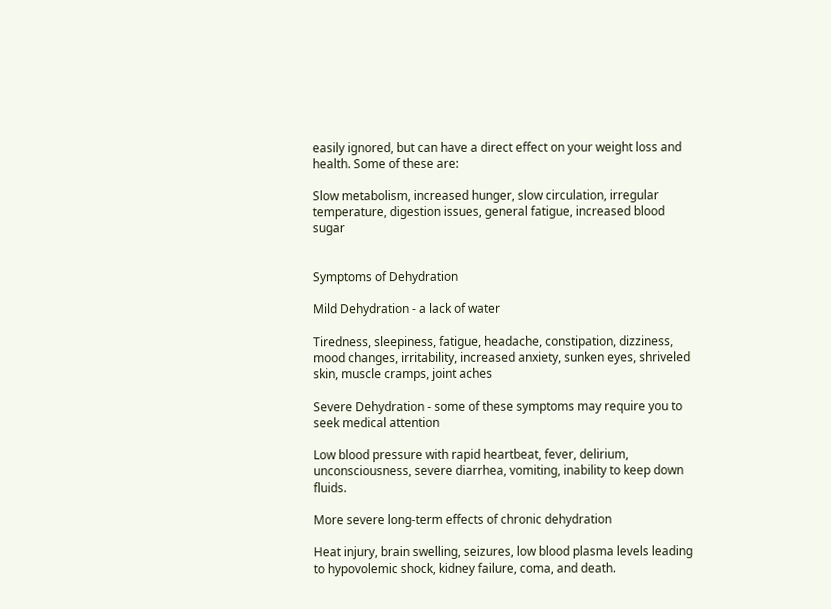easily ignored, but can have a direct effect on your weight loss and health. Some of these are:

Slow metabolism, increased hunger, slow circulation, irregular temperature, digestion issues, general fatigue, increased blood sugar


Symptoms of Dehydration

Mild Dehydration - a lack of water

Tiredness, sleepiness, fatigue, headache, constipation, dizziness, mood changes, irritability, increased anxiety, sunken eyes, shriveled skin, muscle cramps, joint aches

Severe Dehydration - some of these symptoms may require you to seek medical attention

Low blood pressure with rapid heartbeat, fever, delirium, unconsciousness, severe diarrhea, vomiting, inability to keep down fluids.

More severe long-term effects of chronic dehydration

Heat injury, brain swelling, seizures, low blood plasma levels leading to hypovolemic shock, kidney failure, coma, and death.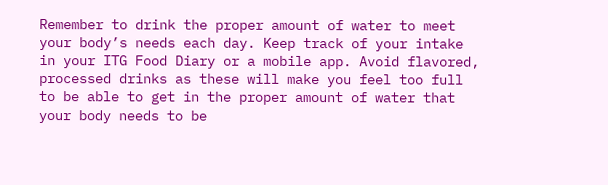Remember to drink the proper amount of water to meet your body’s needs each day. Keep track of your intake in your ITG Food Diary or a mobile app. Avoid flavored, processed drinks as these will make you feel too full to be able to get in the proper amount of water that your body needs to be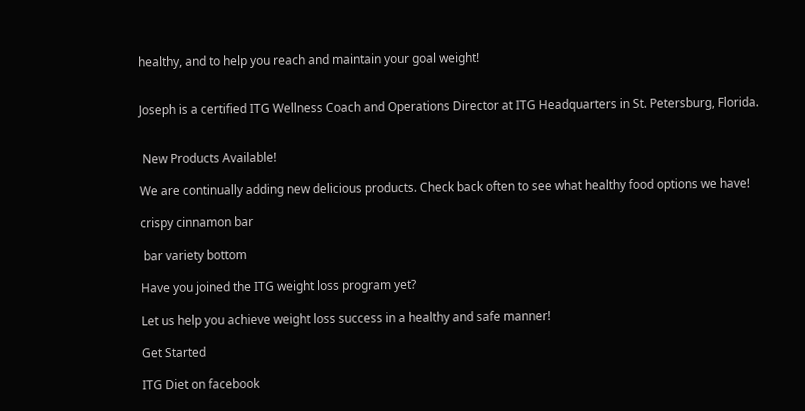healthy, and to help you reach and maintain your goal weight!


Joseph is a certified ITG Wellness Coach and Operations Director at ITG Headquarters in St. Petersburg, Florida.


 New Products Available!

We are continually adding new delicious products. Check back often to see what healthy food options we have!

crispy cinnamon bar

 bar variety bottom

Have you joined the ITG weight loss program yet?

Let us help you achieve weight loss success in a healthy and safe manner!

Get Started

ITG Diet on facebook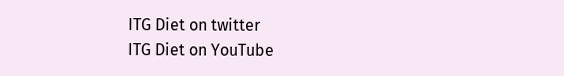ITG Diet on twitter
ITG Diet on YouTube